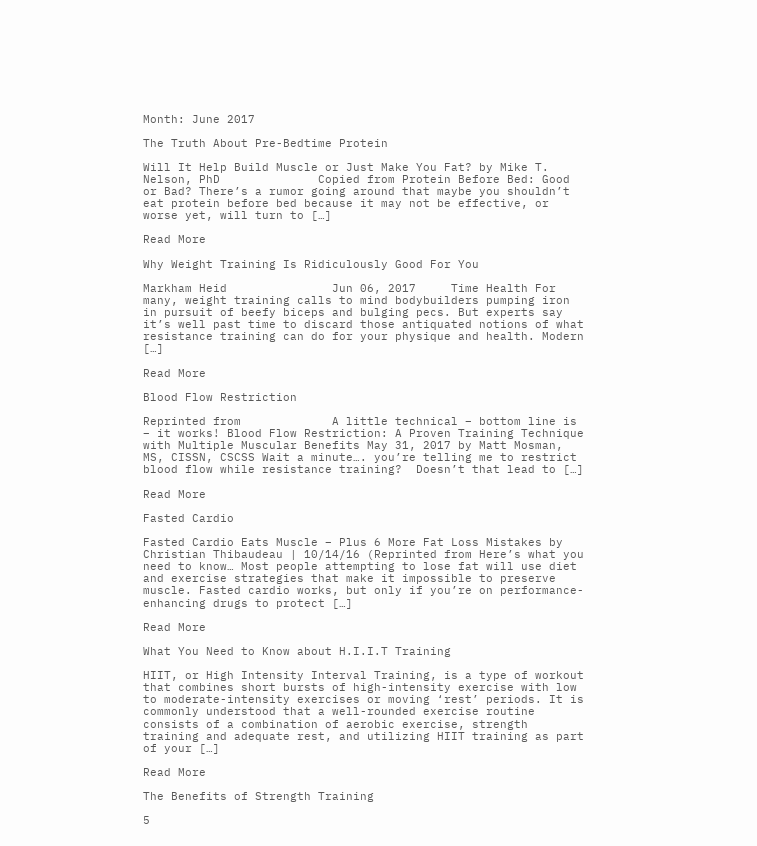Month: June 2017

The Truth About Pre-Bedtime Protein

Will It Help Build Muscle or Just Make You Fat? by Mike T. Nelson, PhD              Copied from Protein Before Bed: Good or Bad? There’s a rumor going around that maybe you shouldn’t eat protein before bed because it may not be effective, or worse yet, will turn to […]

Read More

Why Weight Training Is Ridiculously Good For You

Markham Heid               Jun 06, 2017     Time Health For many, weight training calls to mind bodybuilders pumping iron in pursuit of beefy biceps and bulging pecs. But experts say it’s well past time to discard those antiquated notions of what resistance training can do for your physique and health. Modern […]

Read More

Blood Flow Restriction

Reprinted from             A little technical – bottom line is – it works! Blood Flow Restriction: A Proven Training Technique with Multiple Muscular Benefits May 31, 2017 by Matt Mosman, MS, CISSN, CSCSS Wait a minute…. you’re telling me to restrict blood flow while resistance training?  Doesn’t that lead to […]

Read More

Fasted Cardio

Fasted Cardio Eats Muscle – Plus 6 More Fat Loss Mistakes by Christian Thibaudeau | 10/14/16 (Reprinted from Here’s what you need to know… Most people attempting to lose fat will use diet and exercise strategies that make it impossible to preserve muscle. Fasted cardio works, but only if you’re on performance-enhancing drugs to protect […]

Read More

What You Need to Know about H.I.I.T Training

HIIT, or High Intensity Interval Training, is a type of workout that combines short bursts of high-intensity exercise with low to moderate-intensity exercises or moving ‘rest’ periods. It is commonly understood that a well-rounded exercise routine consists of a combination of aerobic exercise, strength training and adequate rest, and utilizing HIIT training as part of your […]

Read More

The Benefits of Strength Training

5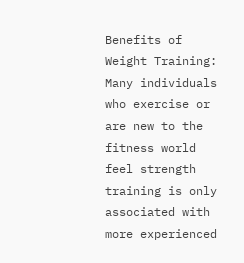Benefits of Weight Training: Many individuals who exercise or are new to the fitness world feel strength training is only associated with more experienced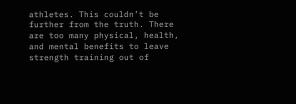athletes. This couldn’t be further from the truth. There are too many physical, health, and mental benefits to leave strength training out of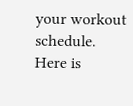your workout schedule.  Here is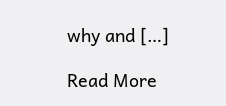why and […]

Read More